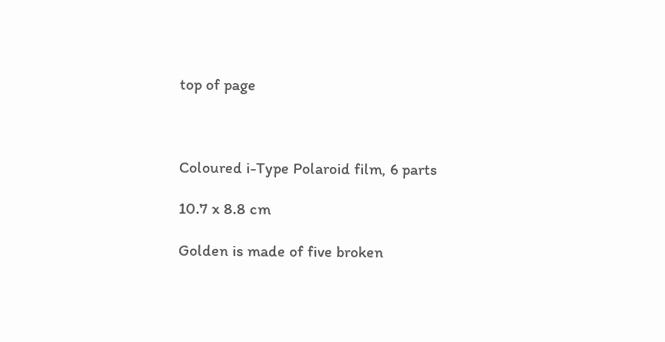top of page



Coloured i-Type Polaroid film, 6 parts

10.7 x 8.8 cm

Golden is made of five broken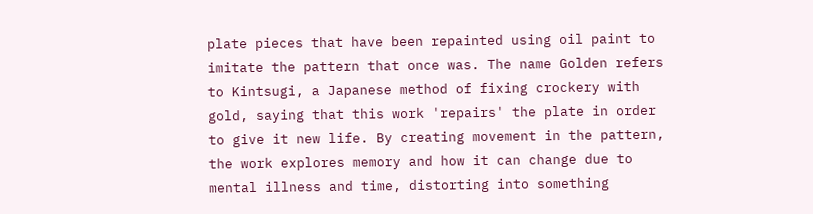plate pieces that have been repainted using oil paint to imitate the pattern that once was. The name Golden refers to Kintsugi, a Japanese method of fixing crockery with gold, saying that this work 'repairs' the plate in order to give it new life. By creating movement in the pattern, the work explores memory and how it can change due to mental illness and time, distorting into something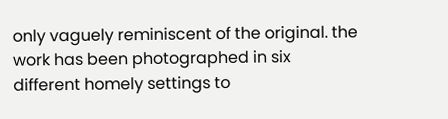only vaguely reminiscent of the original. the work has been photographed in six different homely settings to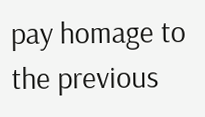pay homage to the previous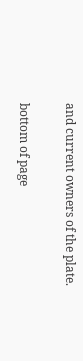and current owners of the plate.

bottom of page